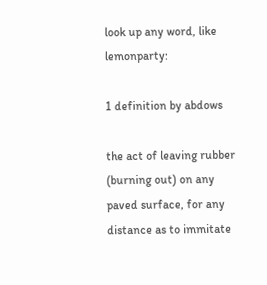look up any word, like lemonparty:

1 definition by abdows

the act of leaving rubber (burning out) on any paved surface, for any distance as to immitate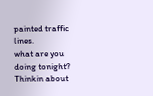painted traffic lines.
what are you doing tonight?
Thinkin about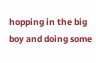hopping in the big boy and doing some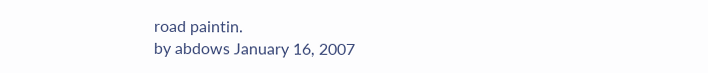road paintin.
by abdows January 16, 2007